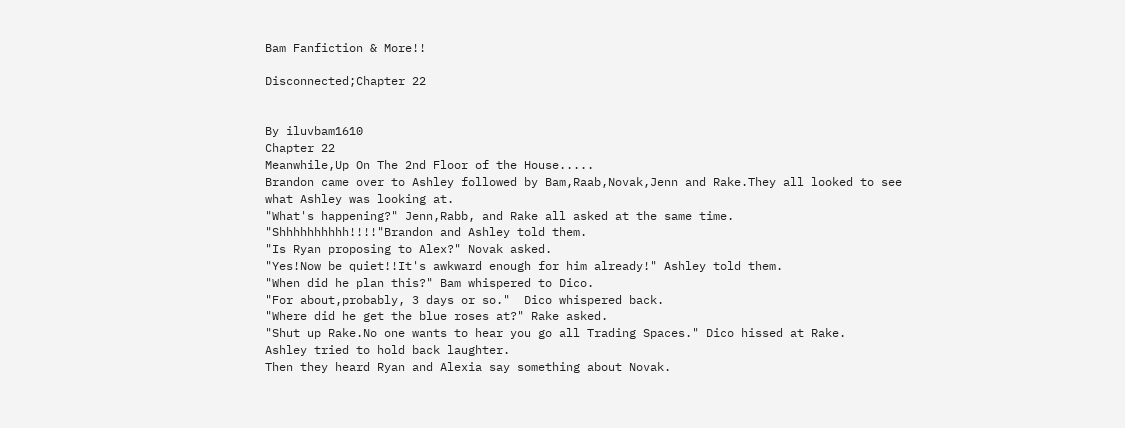Bam Fanfiction & More!!

Disconnected;Chapter 22


By iluvbam1610
Chapter 22
Meanwhile,Up On The 2nd Floor of the House.....
Brandon came over to Ashley followed by Bam,Raab,Novak,Jenn and Rake.They all looked to see what Ashley was looking at.
"What's happening?" Jenn,Rabb, and Rake all asked at the same time.
"Shhhhhhhhhh!!!!"Brandon and Ashley told them.
"Is Ryan proposing to Alex?" Novak asked.
"Yes!Now be quiet!!It's awkward enough for him already!" Ashley told them.
"When did he plan this?" Bam whispered to Dico.
"For about,probably, 3 days or so."  Dico whispered back.
"Where did he get the blue roses at?" Rake asked.
"Shut up Rake.No one wants to hear you go all Trading Spaces." Dico hissed at Rake.
Ashley tried to hold back laughter.
Then they heard Ryan and Alexia say something about Novak.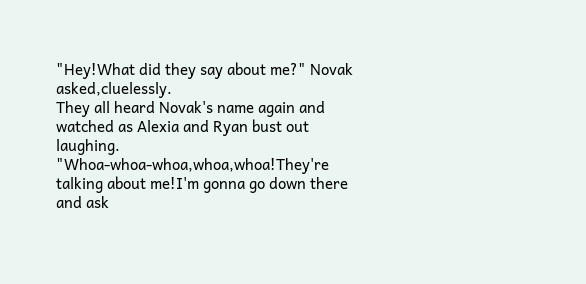"Hey!What did they say about me?" Novak asked,cluelessly.
They all heard Novak's name again and watched as Alexia and Ryan bust out laughing.
"Whoa-whoa-whoa,whoa,whoa!They're talking about me!I'm gonna go down there and ask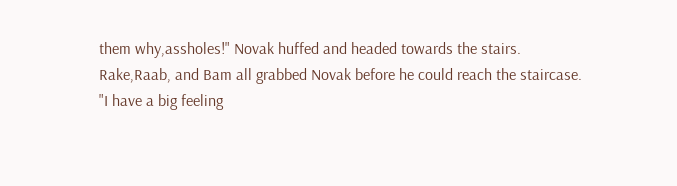them why,assholes!" Novak huffed and headed towards the stairs.
Rake,Raab, and Bam all grabbed Novak before he could reach the staircase.
"I have a big feeling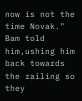now is not the time Novak." Bam told him,ushing him back towards the railing so they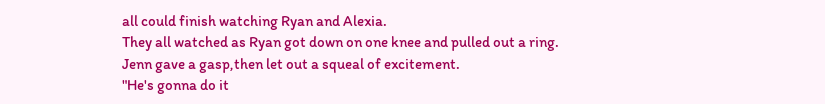all could finish watching Ryan and Alexia.
They all watched as Ryan got down on one knee and pulled out a ring.
Jenn gave a gasp,then let out a squeal of excitement.
"He's gonna do it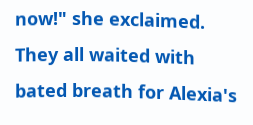now!" she exclaimed.
They all waited with bated breath for Alexia's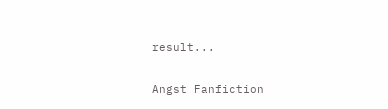result...


Angst Fanfiction